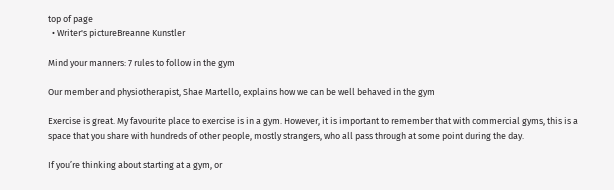top of page
  • Writer's pictureBreanne Kunstler

Mind your manners: 7 rules to follow in the gym

Our member and physiotherapist, Shae Martello, explains how we can be well behaved in the gym

Exercise is great. My favourite place to exercise is in a gym. However, it is important to remember that with commercial gyms, this is a space that you share with hundreds of other people, mostly strangers, who all pass through at some point during the day.

If you’re thinking about starting at a gym, or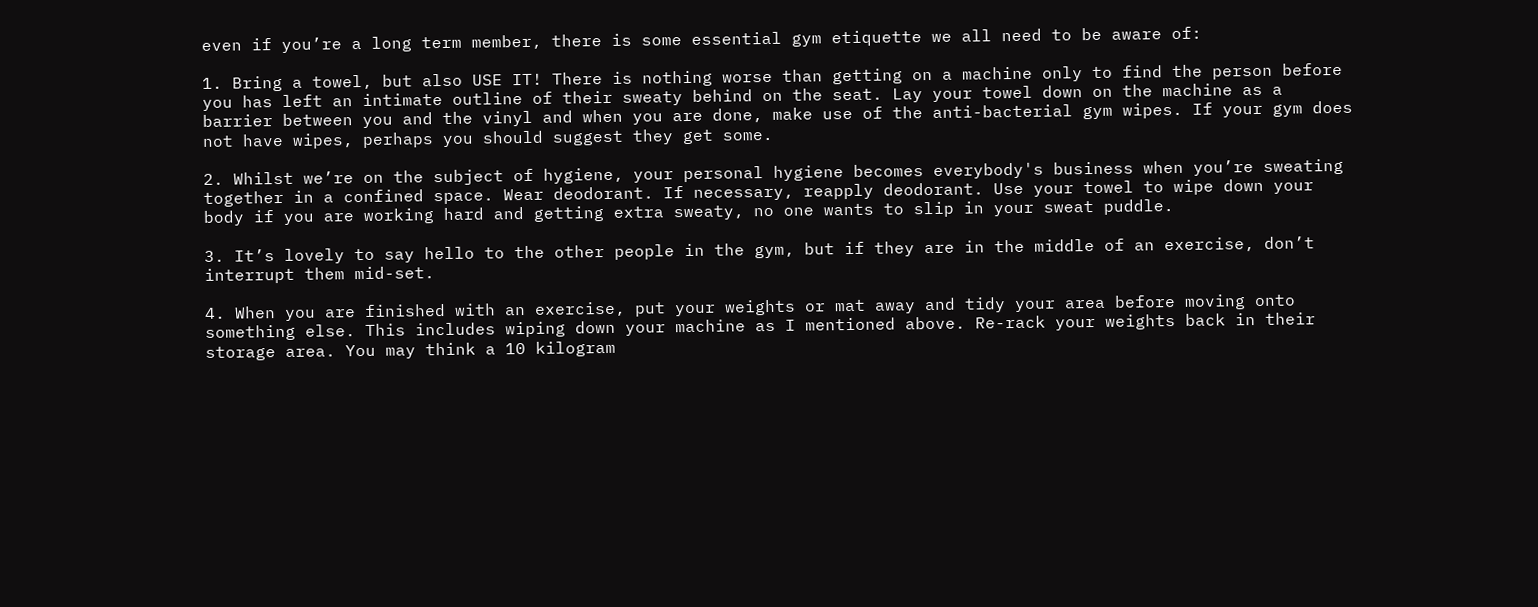even if you’re a long term member, there is some essential gym etiquette we all need to be aware of:

1. Bring a towel, but also USE IT! There is nothing worse than getting on a machine only to find the person before you has left an intimate outline of their sweaty behind on the seat. Lay your towel down on the machine as a barrier between you and the vinyl and when you are done, make use of the anti-bacterial gym wipes. If your gym does not have wipes, perhaps you should suggest they get some.

2. Whilst we’re on the subject of hygiene, your personal hygiene becomes everybody's business when you’re sweating together in a confined space. Wear deodorant. If necessary, reapply deodorant. Use your towel to wipe down your body if you are working hard and getting extra sweaty, no one wants to slip in your sweat puddle.

3. It’s lovely to say hello to the other people in the gym, but if they are in the middle of an exercise, don’t interrupt them mid-set.

4. When you are finished with an exercise, put your weights or mat away and tidy your area before moving onto something else. This includes wiping down your machine as I mentioned above. Re-rack your weights back in their storage area. You may think a 10 kilogram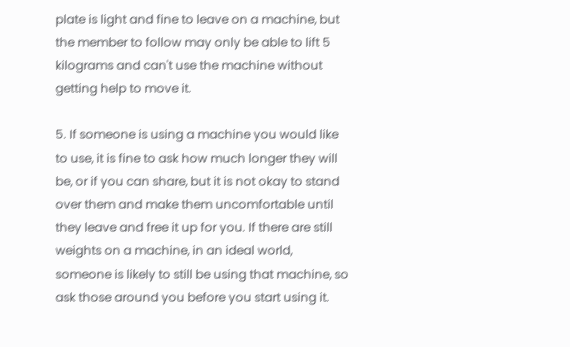plate is light and fine to leave on a machine, but the member to follow may only be able to lift 5 kilograms and can't use the machine without getting help to move it.

5. If someone is using a machine you would like to use, it is fine to ask how much longer they will be, or if you can share, but it is not okay to stand over them and make them uncomfortable until they leave and free it up for you. If there are still weights on a machine, in an ideal world, someone is likely to still be using that machine, so ask those around you before you start using it.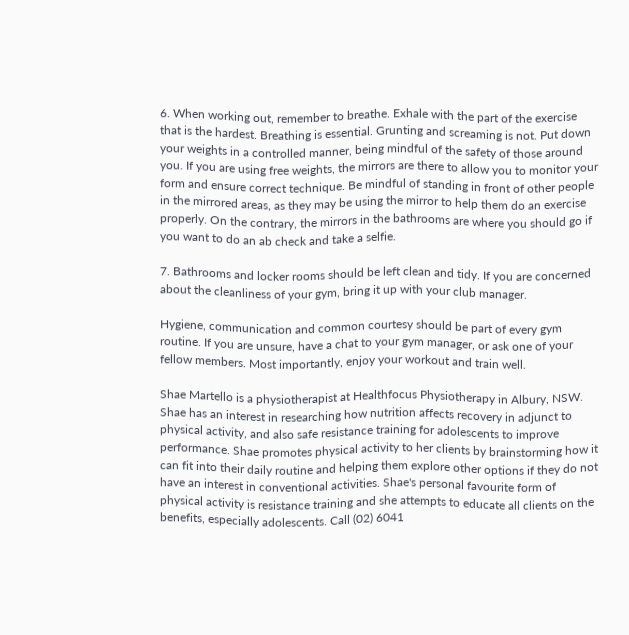6. When working out, remember to breathe. Exhale with the part of the exercise that is the hardest. Breathing is essential. Grunting and screaming is not. Put down your weights in a controlled manner, being mindful of the safety of those around you. If you are using free weights, the mirrors are there to allow you to monitor your form and ensure correct technique. Be mindful of standing in front of other people in the mirrored areas, as they may be using the mirror to help them do an exercise properly. On the contrary, the mirrors in the bathrooms are where you should go if you want to do an ab check and take a selfie.

7. Bathrooms and locker rooms should be left clean and tidy. If you are concerned about the cleanliness of your gym, bring it up with your club manager.

Hygiene, communication and common courtesy should be part of every gym routine. If you are unsure, have a chat to your gym manager, or ask one of your fellow members. Most importantly, enjoy your workout and train well.

Shae Martello is a physiotherapist at Healthfocus Physiotherapy in Albury, NSW. Shae has an interest in researching how nutrition affects recovery in adjunct to physical activity, and also safe resistance training for adolescents to improve performance. Shae promotes physical activity to her clients by brainstorming how it can fit into their daily routine and helping them explore other options if they do not have an interest in conventional activities. Shae's personal favourite form of physical activity is resistance training and she attempts to educate all clients on the benefits, especially adolescents. Call (02) 6041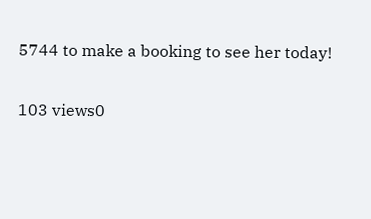5744 to make a booking to see her today!

103 views0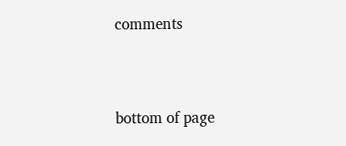comments


bottom of page